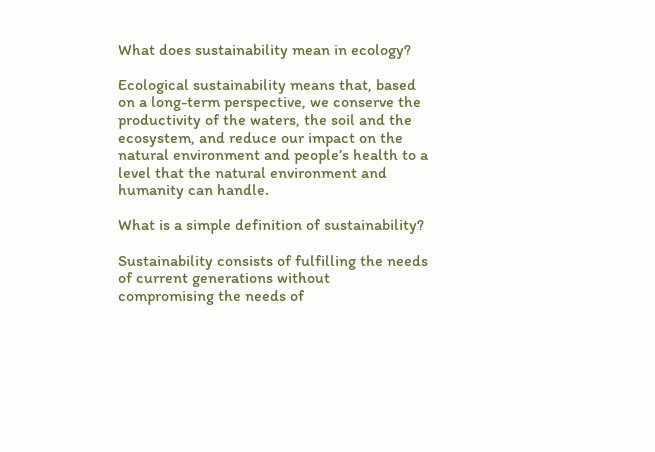What does sustainability mean in ecology?

Ecological sustainability means that, based on a long-term perspective, we conserve the productivity of the waters, the soil and the ecosystem, and reduce our impact on the natural environment and people’s health to a level that the natural environment and humanity can handle.

What is a simple definition of sustainability?

Sustainability consists of fulfilling the needs of current generations without compromising the needs of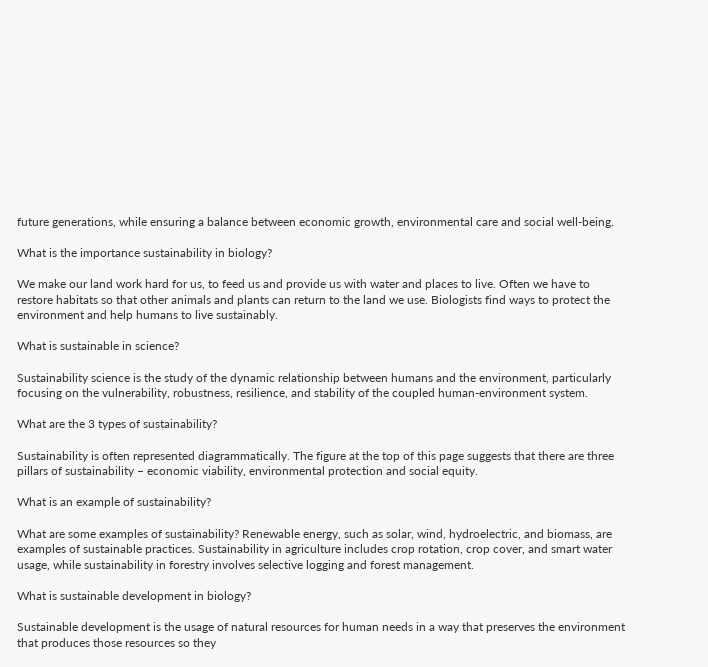future generations, while ensuring a balance between economic growth, environmental care and social well-being.

What is the importance sustainability in biology?

We make our land work hard for us, to feed us and provide us with water and places to live. Often we have to restore habitats so that other animals and plants can return to the land we use. Biologists find ways to protect the environment and help humans to live sustainably.

What is sustainable in science?

Sustainability science is the study of the dynamic relationship between humans and the environment, particularly focusing on the vulnerability, robustness, resilience, and stability of the coupled human-environment system.

What are the 3 types of sustainability?

Sustainability is often represented diagrammatically. The figure at the top of this page suggests that there are three pillars of sustainability – economic viability, environmental protection and social equity.

What is an example of sustainability?

What are some examples of sustainability? Renewable energy, such as solar, wind, hydroelectric, and biomass, are examples of sustainable practices. Sustainability in agriculture includes crop rotation, crop cover, and smart water usage, while sustainability in forestry involves selective logging and forest management.

What is sustainable development in biology?

Sustainable development is the usage of natural resources for human needs in a way that preserves the environment that produces those resources so they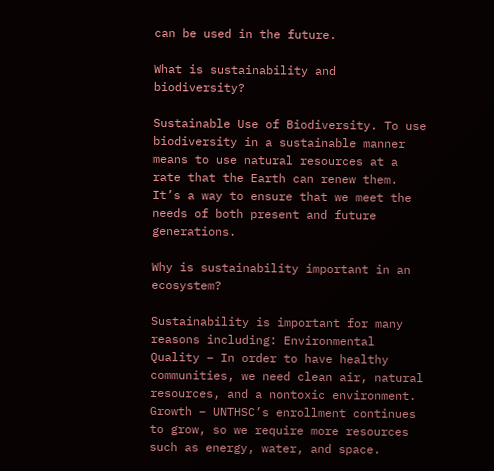can be used in the future.

What is sustainability and biodiversity?

Sustainable Use of Biodiversity. To use biodiversity in a sustainable manner means to use natural resources at a rate that the Earth can renew them. It’s a way to ensure that we meet the needs of both present and future generations.

Why is sustainability important in an ecosystem?

Sustainability is important for many reasons including: Environmental Quality – In order to have healthy communities, we need clean air, natural resources, and a nontoxic environment. Growth – UNTHSC’s enrollment continues to grow, so we require more resources such as energy, water, and space.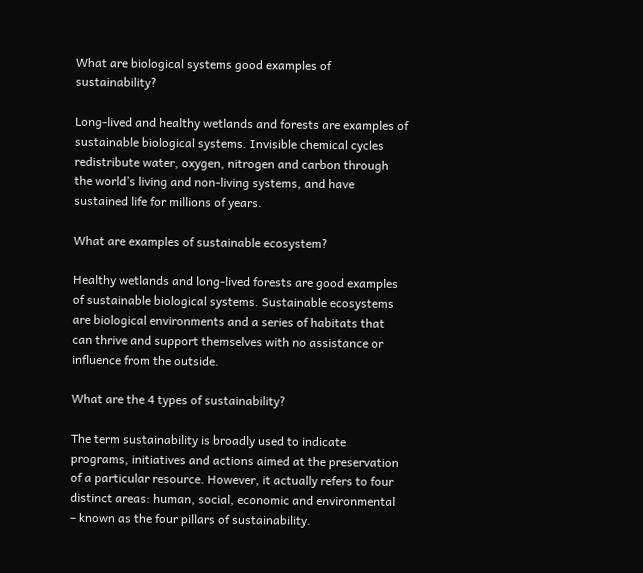What are biological systems good examples of sustainability?

Long-lived and healthy wetlands and forests are examples of sustainable biological systems. Invisible chemical cycles redistribute water, oxygen, nitrogen and carbon through the world’s living and non-living systems, and have sustained life for millions of years.

What are examples of sustainable ecosystem?

Healthy wetlands and long-lived forests are good examples of sustainable biological systems. Sustainable ecosystems are biological environments and a series of habitats that can thrive and support themselves with no assistance or influence from the outside.

What are the 4 types of sustainability?

The term sustainability is broadly used to indicate programs, initiatives and actions aimed at the preservation of a particular resource. However, it actually refers to four distinct areas: human, social, economic and environmental – known as the four pillars of sustainability.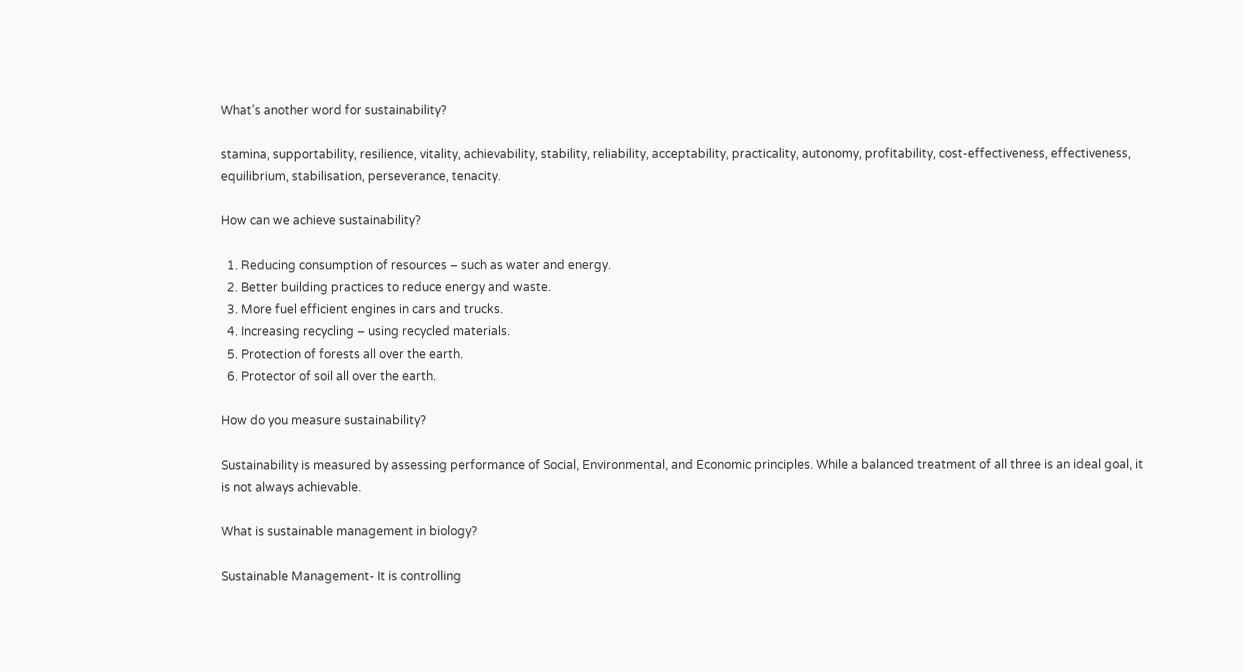What’s another word for sustainability?

stamina, supportability, resilience, vitality, achievability, stability, reliability, acceptability, practicality, autonomy, profitability, cost-effectiveness, effectiveness, equilibrium, stabilisation, perseverance, tenacity.

How can we achieve sustainability?

  1. Reducing consumption of resources – such as water and energy.
  2. Better building practices to reduce energy and waste.
  3. More fuel efficient engines in cars and trucks.
  4. Increasing recycling – using recycled materials.
  5. Protection of forests all over the earth.
  6. Protector of soil all over the earth.

How do you measure sustainability?

Sustainability is measured by assessing performance of Social, Environmental, and Economic principles. While a balanced treatment of all three is an ideal goal, it is not always achievable.

What is sustainable management in biology?

Sustainable Management- It is controlling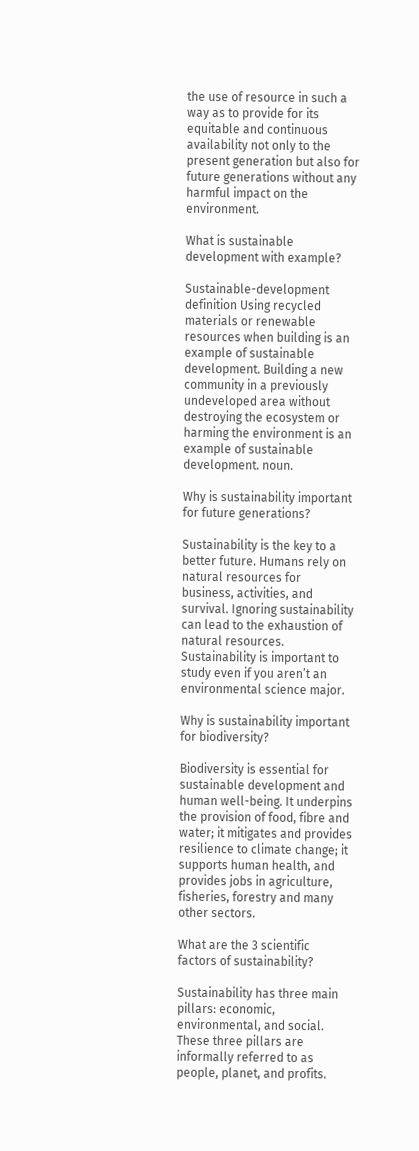the use of resource in such a way as to provide for its equitable and continuous availability not only to the present generation but also for future generations without any harmful impact on the environment.

What is sustainable development with example?

Sustainable-development definition Using recycled materials or renewable resources when building is an example of sustainable development. Building a new community in a previously undeveloped area without destroying the ecosystem or harming the environment is an example of sustainable development. noun.

Why is sustainability important for future generations?

Sustainability is the key to a better future. Humans rely on natural resources for business, activities, and survival. Ignoring sustainability can lead to the exhaustion of natural resources. Sustainability is important to study even if you aren’t an environmental science major.

Why is sustainability important for biodiversity?

Biodiversity is essential for sustainable development and human well-being. It underpins the provision of food, fibre and water; it mitigates and provides resilience to climate change; it supports human health, and provides jobs in agriculture, fisheries, forestry and many other sectors.

What are the 3 scientific factors of sustainability?

Sustainability has three main pillars: economic, environmental, and social. These three pillars are informally referred to as people, planet, and profits.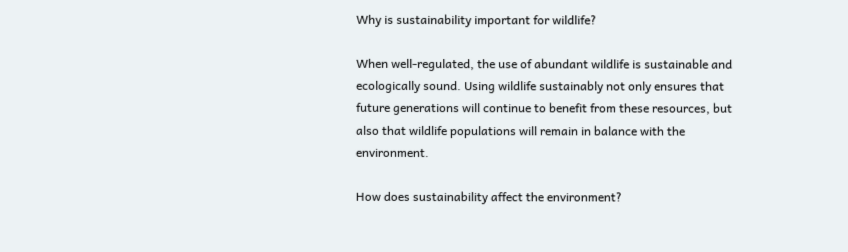Why is sustainability important for wildlife?

When well-regulated, the use of abundant wildlife is sustainable and ecologically sound. Using wildlife sustainably not only ensures that future generations will continue to benefit from these resources, but also that wildlife populations will remain in balance with the environment.

How does sustainability affect the environment?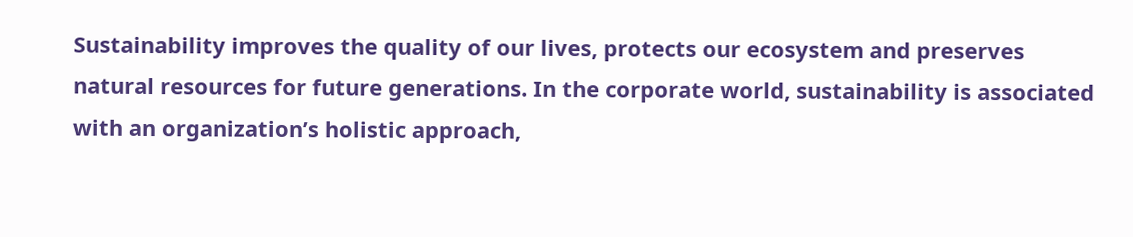Sustainability improves the quality of our lives, protects our ecosystem and preserves natural resources for future generations. In the corporate world, sustainability is associated with an organization’s holistic approach,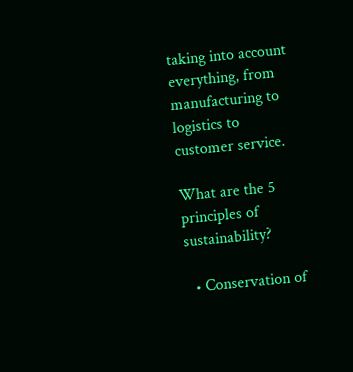taking into account everything, from manufacturing to logistics to customer service.

What are the 5 principles of sustainability?

  • Conservation of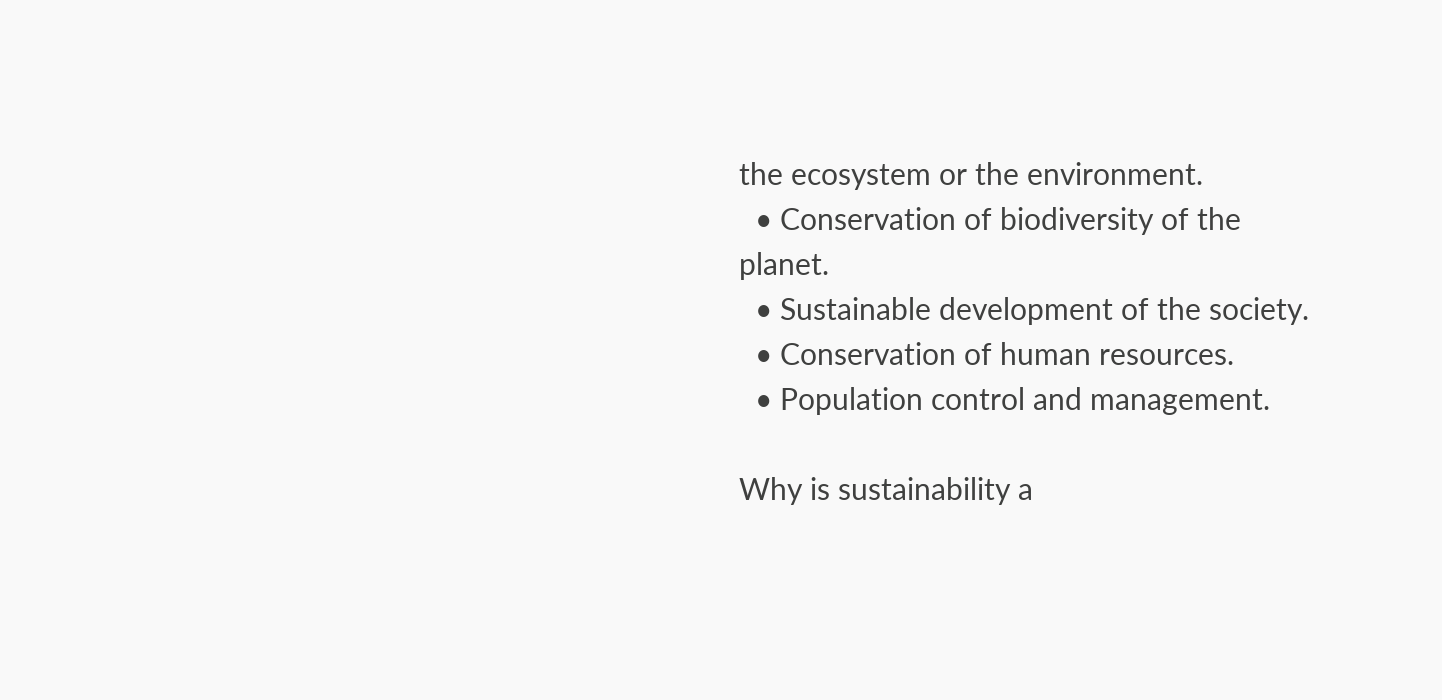the ecosystem or the environment.
  • Conservation of biodiversity of the planet.
  • Sustainable development of the society.
  • Conservation of human resources.
  • Population control and management.

Why is sustainability a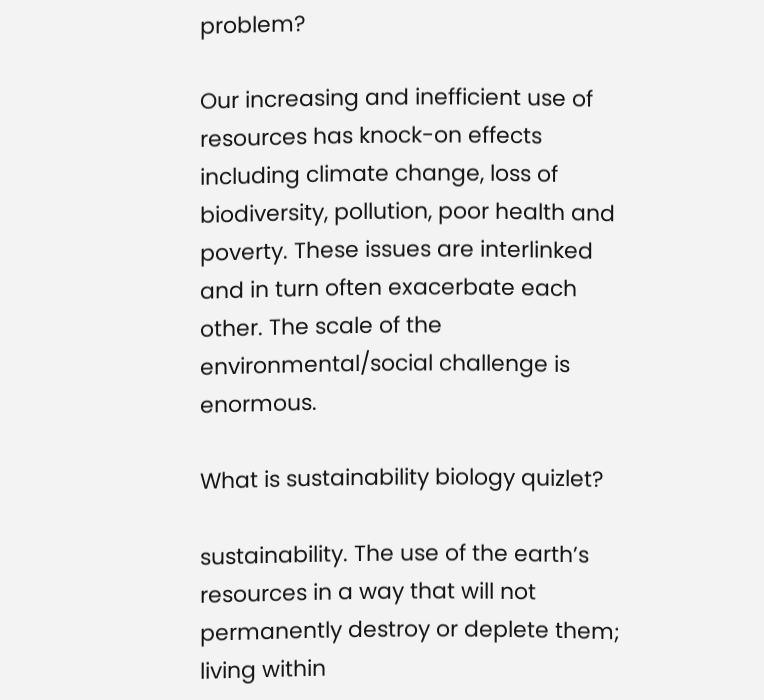problem?

Our increasing and inefficient use of resources has knock-on effects including climate change, loss of biodiversity, pollution, poor health and poverty. These issues are interlinked and in turn often exacerbate each other. The scale of the environmental/social challenge is enormous.

What is sustainability biology quizlet?

sustainability. The use of the earth’s resources in a way that will not permanently destroy or deplete them; living within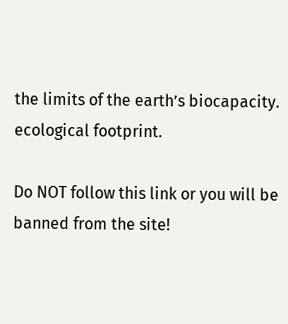the limits of the earth’s biocapacity. ecological footprint.

Do NOT follow this link or you will be banned from the site!